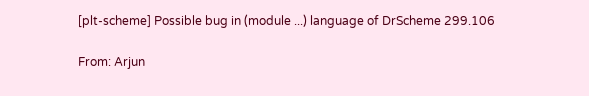[plt-scheme] Possible bug in (module ...) language of DrScheme 299.106

From: Arjun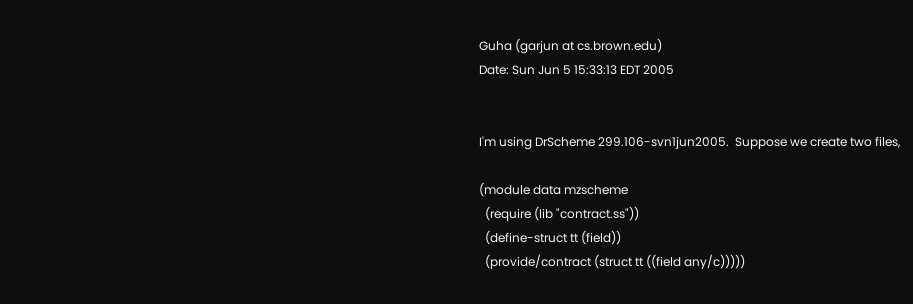Guha (garjun at cs.brown.edu)
Date: Sun Jun 5 15:33:13 EDT 2005


I'm using DrScheme 299.106-svn1jun2005.  Suppose we create two files,

(module data mzscheme
  (require (lib "contract.ss"))
  (define-struct tt (field))
  (provide/contract (struct tt ((field any/c)))))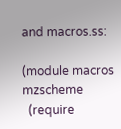and macros.ss:

(module macros mzscheme
  (require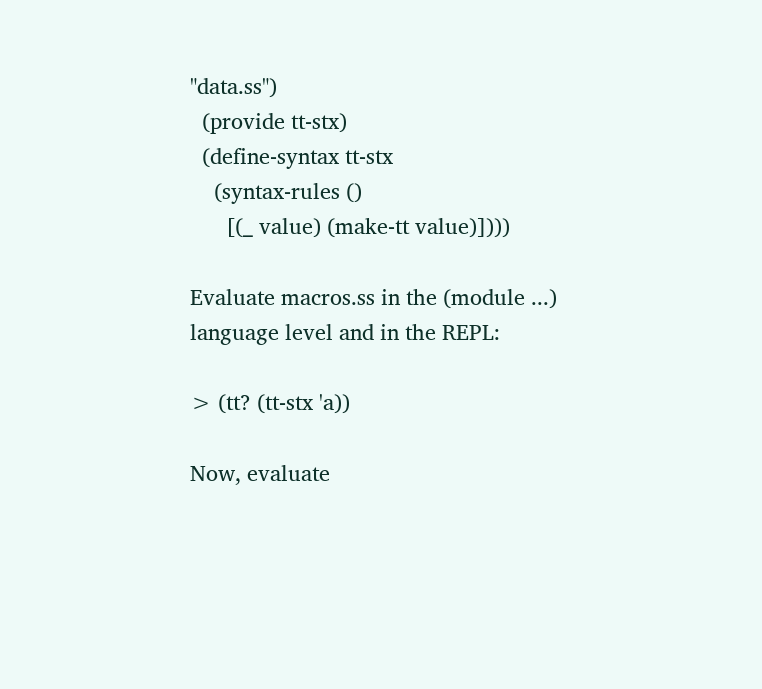"data.ss")
  (provide tt-stx)
  (define-syntax tt-stx
    (syntax-rules ()
      [(_ value) (make-tt value)])))

Evaluate macros.ss in the (module ...) language level and in the REPL:

> (tt? (tt-stx 'a))

Now, evaluate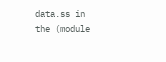data.ss in the (module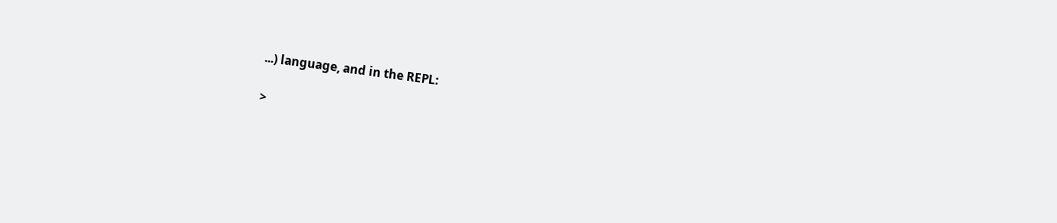...) language, and in the REPL:

>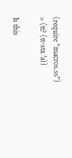(require "macros.ss")
> (tt? (tt-stx 'a))

Is this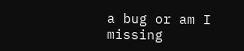a bug or am I missing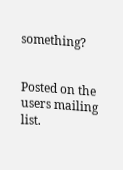something?


Posted on the users mailing list.